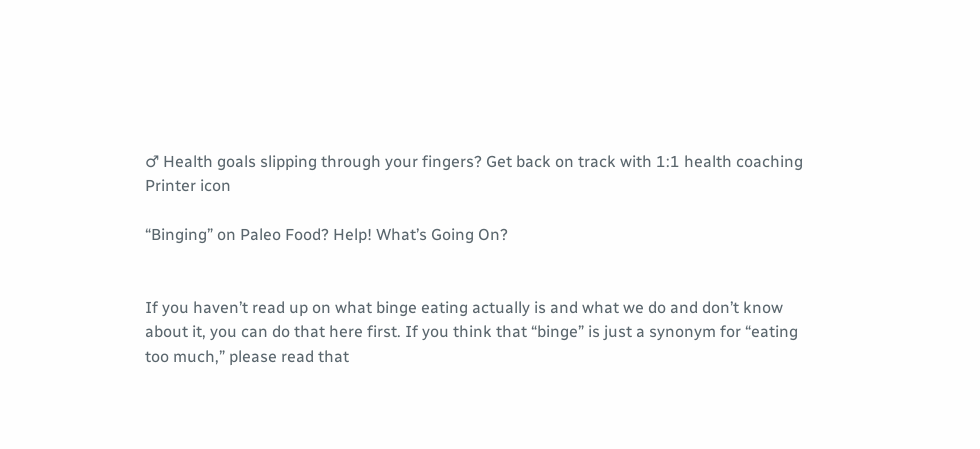♂ Health goals slipping through your fingers? Get back on track with 1:1 health coaching
Printer icon

“Binging” on Paleo Food? Help! What’s Going On?


If you haven’t read up on what binge eating actually is and what we do and don’t know about it, you can do that here first. If you think that “binge” is just a synonym for “eating too much,” please read that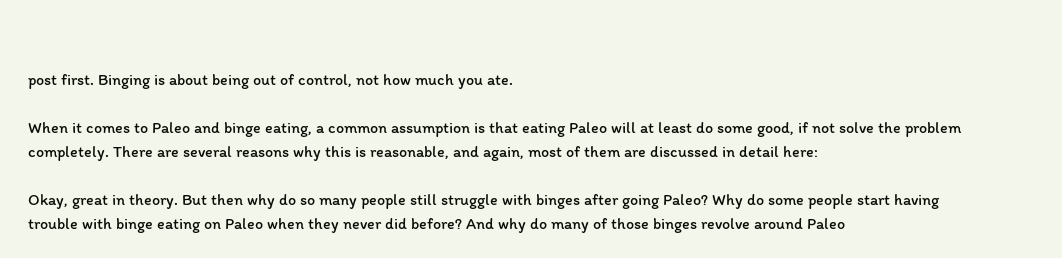post first. Binging is about being out of control, not how much you ate.

When it comes to Paleo and binge eating, a common assumption is that eating Paleo will at least do some good, if not solve the problem completely. There are several reasons why this is reasonable, and again, most of them are discussed in detail here:

Okay, great in theory. But then why do so many people still struggle with binges after going Paleo? Why do some people start having trouble with binge eating on Paleo when they never did before? And why do many of those binges revolve around Paleo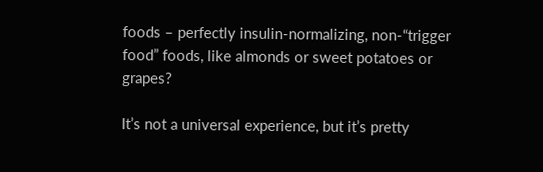foods – perfectly insulin-normalizing, non-“trigger food” foods, like almonds or sweet potatoes or grapes?

It’s not a universal experience, but it’s pretty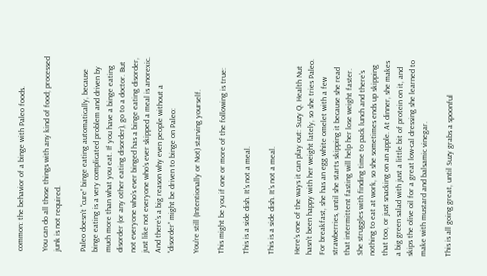common: the behavior of a binge with Paleo foods.

You can do all those things with any kind of food; processed junk is not required.

Paleo doesn’t “cure” binge eating automatically, because binge eating is a very complicated problem and driven by much more than what you eat. If you have a binge eating disorder (or any other eating disorder), go to a doctor. But not everyone who’s ever binged has a binge eating disorder, just like not everyone who’s ever skipped a meal is anorexic. And there’s a big reason why even people without a “disorder” might be driven to binge on Paleo:

You’re still (Intentionally or Not) starving yourself.

This might be you if one or more of the following is true:

This is a side dish. It's not a meal.

This is a side dish. It’s not a meal.

Here’s one of the ways it can play out: Suzy Q. Health Nut hasn’t been happy with her weight lately, so she tries Paleo. For breakfast, she has an egg white omelet with a few strawberries, until she starts skipping it because she read that intermittent fasting will help her lose weight faster. She struggles with finding time to pack lunch and there’s nothing to eat at work, so she sometimes ends up skipping that too, or just snacking on an apple. At dinner, she makes a big green salad with just a little bit of protein on it, and skips the olive oil for a great low-cal dressing she learned to make with mustard and balsamic vinegar.

This is all going great, until Suzy grabs a spoonful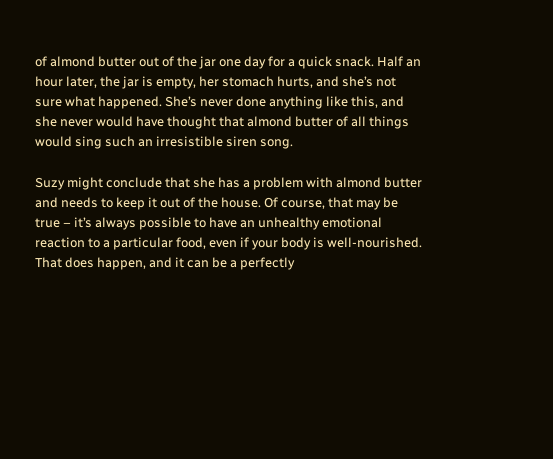of almond butter out of the jar one day for a quick snack. Half an hour later, the jar is empty, her stomach hurts, and she’s not sure what happened. She’s never done anything like this, and she never would have thought that almond butter of all things would sing such an irresistible siren song.

Suzy might conclude that she has a problem with almond butter and needs to keep it out of the house. Of course, that may be true – it’s always possible to have an unhealthy emotional reaction to a particular food, even if your body is well-nourished. That does happen, and it can be a perfectly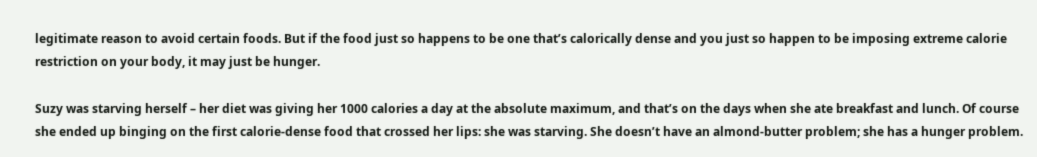legitimate reason to avoid certain foods. But if the food just so happens to be one that’s calorically dense and you just so happen to be imposing extreme calorie restriction on your body, it may just be hunger.

Suzy was starving herself – her diet was giving her 1000 calories a day at the absolute maximum, and that’s on the days when she ate breakfast and lunch. Of course she ended up binging on the first calorie-dense food that crossed her lips: she was starving. She doesn’t have an almond-butter problem; she has a hunger problem.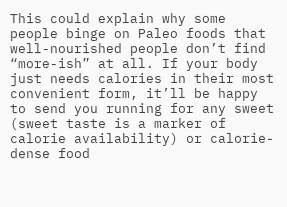This could explain why some people binge on Paleo foods that well-nourished people don’t find “more-ish” at all. If your body just needs calories in their most convenient form, it’ll be happy to send you running for any sweet (sweet taste is a marker of calorie availability) or calorie-dense food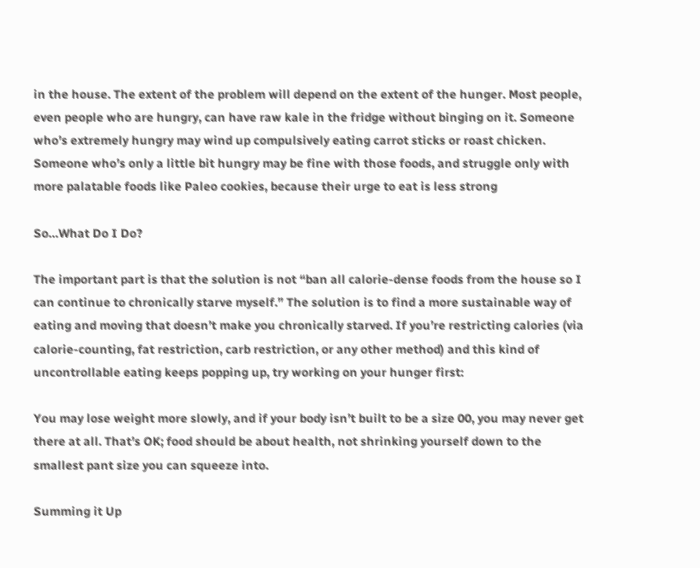in the house. The extent of the problem will depend on the extent of the hunger. Most people, even people who are hungry, can have raw kale in the fridge without binging on it. Someone who’s extremely hungry may wind up compulsively eating carrot sticks or roast chicken. Someone who’s only a little bit hungry may be fine with those foods, and struggle only with more palatable foods like Paleo cookies, because their urge to eat is less strong

So…What Do I Do?

The important part is that the solution is not “ban all calorie-dense foods from the house so I can continue to chronically starve myself.” The solution is to find a more sustainable way of eating and moving that doesn’t make you chronically starved. If you’re restricting calories (via calorie-counting, fat restriction, carb restriction, or any other method) and this kind of uncontrollable eating keeps popping up, try working on your hunger first:

You may lose weight more slowly, and if your body isn’t built to be a size 00, you may never get there at all. That’s OK; food should be about health, not shrinking yourself down to the smallest pant size you can squeeze into.

Summing it Up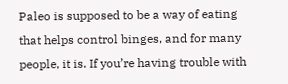Paleo is supposed to be a way of eating that helps control binges, and for many people, it is. If you’re having trouble with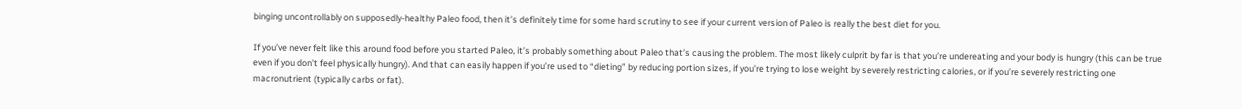binging uncontrollably on supposedly-healthy Paleo food, then it’s definitely time for some hard scrutiny to see if your current version of Paleo is really the best diet for you.

If you’ve never felt like this around food before you started Paleo, it’s probably something about Paleo that’s causing the problem. The most likely culprit by far is that you’re undereating and your body is hungry (this can be true even if you don’t feel physically hungry). And that can easily happen if you’re used to “dieting” by reducing portion sizes, if you’re trying to lose weight by severely restricting calories, or if you’re severely restricting one macronutrient (typically carbs or fat).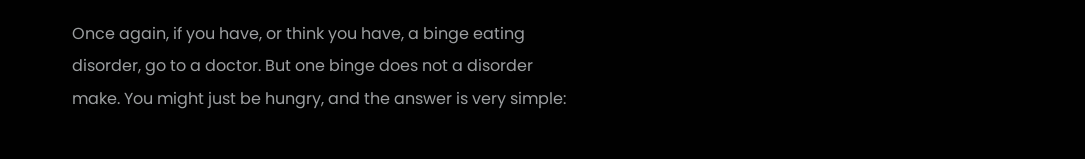Once again, if you have, or think you have, a binge eating disorder, go to a doctor. But one binge does not a disorder make. You might just be hungry, and the answer is very simple: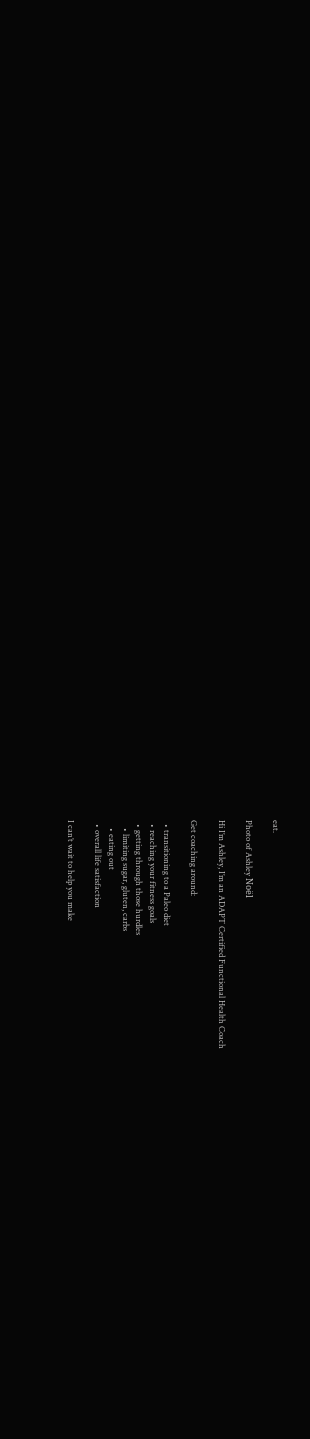eat.

Photo of Ashley Noël

Hi I’m Ashley, I’m an ADAPT Certified Functional Health Coach

Get coaching around:

  • transitioning to a Paleo diet
  • reaching your fitness goals
  • getting through those hurdles
    • limiting sugar, gluten, carbs
    • eating out
  • overall life satisfaction

I can’t wait to help you make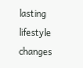lasting lifestyle changes